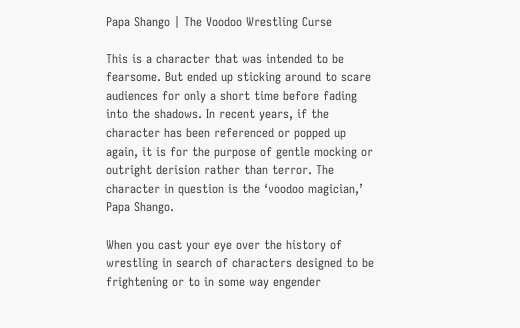Papa Shango | The Voodoo Wrestling Curse

This is a character that was intended to be fearsome. But ended up sticking around to scare audiences for only a short time before fading into the shadows. In recent years, if the character has been referenced or popped up again, it is for the purpose of gentle mocking or outright derision rather than terror. The character in question is the ‘voodoo magician,’ Papa Shango.

When you cast your eye over the history of wrestling in search of characters designed to be frightening or to in some way engender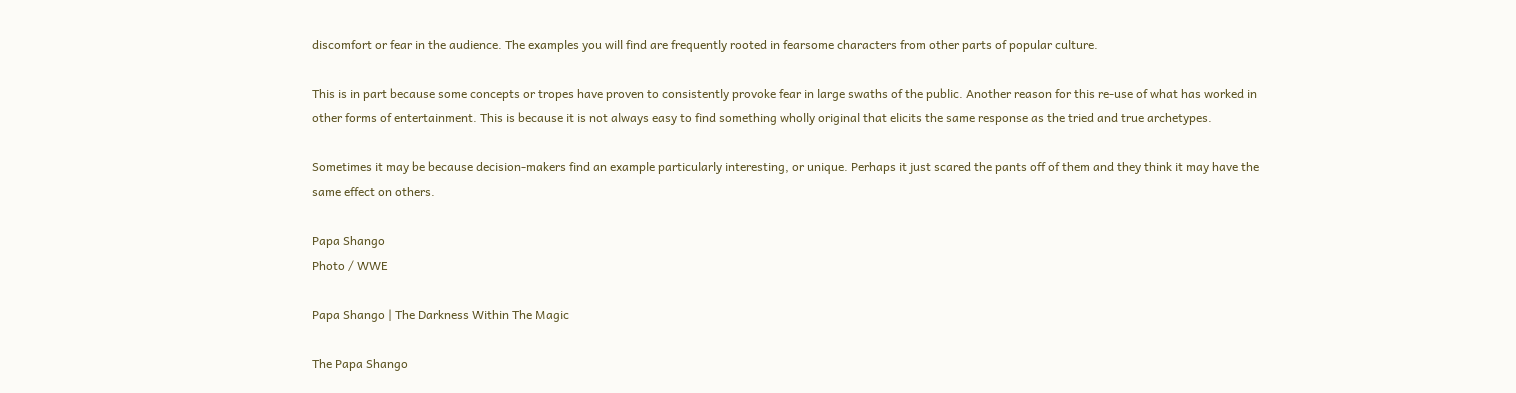discomfort or fear in the audience. The examples you will find are frequently rooted in fearsome characters from other parts of popular culture.

This is in part because some concepts or tropes have proven to consistently provoke fear in large swaths of the public. Another reason for this re-use of what has worked in other forms of entertainment. This is because it is not always easy to find something wholly original that elicits the same response as the tried and true archetypes.

Sometimes it may be because decision-makers find an example particularly interesting, or unique. Perhaps it just scared the pants off of them and they think it may have the same effect on others.

Papa Shango
Photo / WWE

Papa Shango | The Darkness Within The Magic

The Papa Shango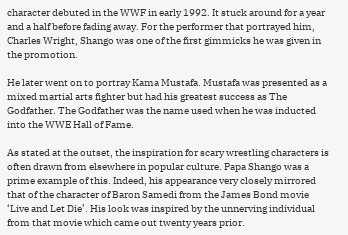character debuted in the WWF in early 1992. It stuck around for a year and a half before fading away. For the performer that portrayed him, Charles Wright, Shango was one of the first gimmicks he was given in the promotion.

He later went on to portray Kama Mustafa. Mustafa was presented as a mixed martial arts fighter but had his greatest success as The Godfather. The Godfather was the name used when he was inducted into the WWE Hall of Fame.

As stated at the outset, the inspiration for scary wrestling characters is often drawn from elsewhere in popular culture. Papa Shango was a prime example of this. Indeed, his appearance very closely mirrored that of the character of Baron Samedi from the James Bond movie ‘Live and Let Die’. His look was inspired by the unnerving individual from that movie which came out twenty years prior.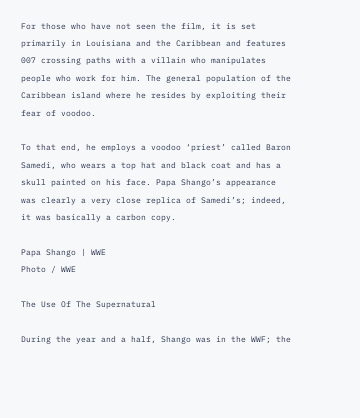For those who have not seen the film, it is set primarily in Louisiana and the Caribbean and features 007 crossing paths with a villain who manipulates people who work for him. The general population of the Caribbean island where he resides by exploiting their fear of voodoo.

To that end, he employs a voodoo ‘priest’ called Baron Samedi, who wears a top hat and black coat and has a skull painted on his face. Papa Shango’s appearance was clearly a very close replica of Samedi’s; indeed, it was basically a carbon copy.

Papa Shango | WWE
Photo / WWE

The Use Of The Supernatural

During the year and a half, Shango was in the WWF; the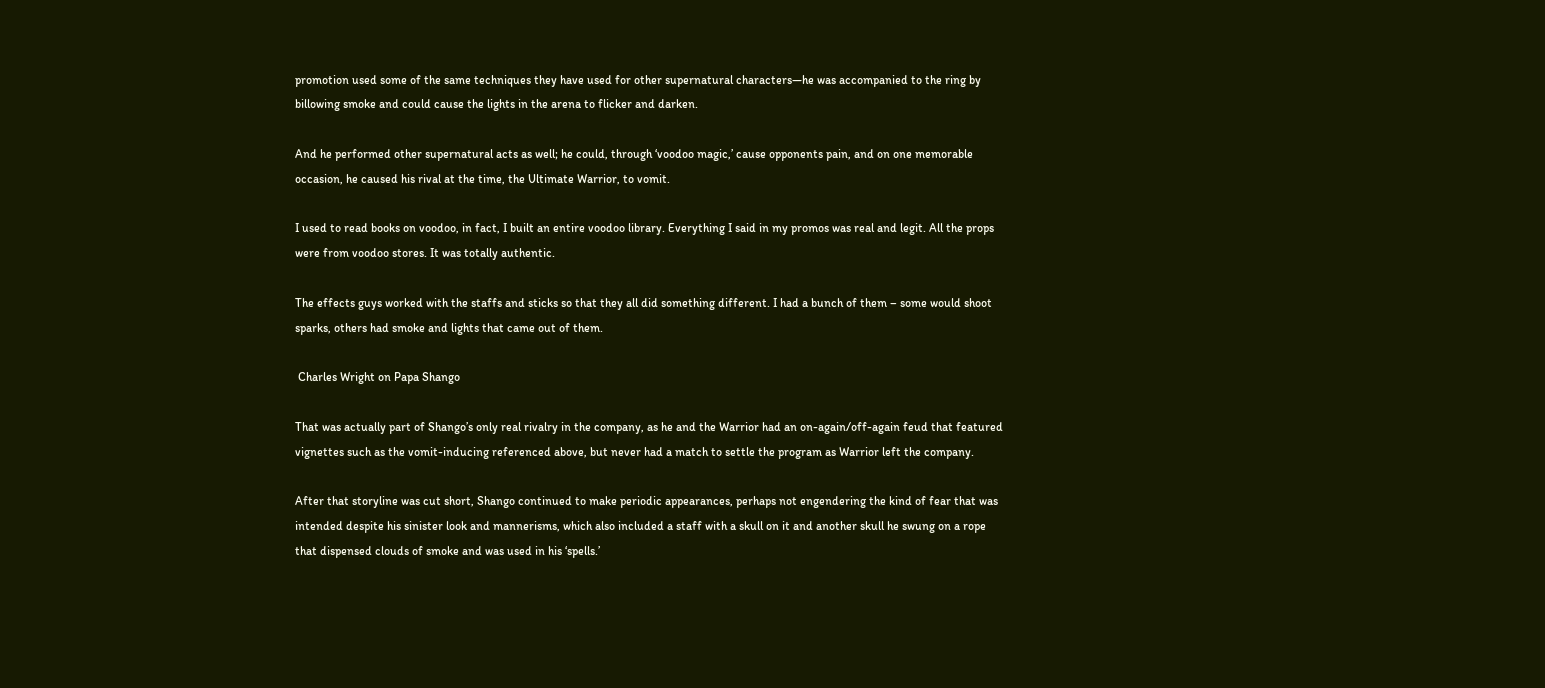promotion used some of the same techniques they have used for other supernatural characters—he was accompanied to the ring by billowing smoke and could cause the lights in the arena to flicker and darken.

And he performed other supernatural acts as well; he could, through ‘voodoo magic,’ cause opponents pain, and on one memorable occasion, he caused his rival at the time, the Ultimate Warrior, to vomit.

I used to read books on voodoo, in fact, I built an entire voodoo library. Everything I said in my promos was real and legit. All the props were from voodoo stores. It was totally authentic.

The effects guys worked with the staffs and sticks so that they all did something different. I had a bunch of them – some would shoot sparks, others had smoke and lights that came out of them.

 Charles Wright on Papa Shango

That was actually part of Shango’s only real rivalry in the company, as he and the Warrior had an on-again/off-again feud that featured vignettes such as the vomit-inducing referenced above, but never had a match to settle the program as Warrior left the company.

After that storyline was cut short, Shango continued to make periodic appearances, perhaps not engendering the kind of fear that was intended despite his sinister look and mannerisms, which also included a staff with a skull on it and another skull he swung on a rope that dispensed clouds of smoke and was used in his ‘spells.’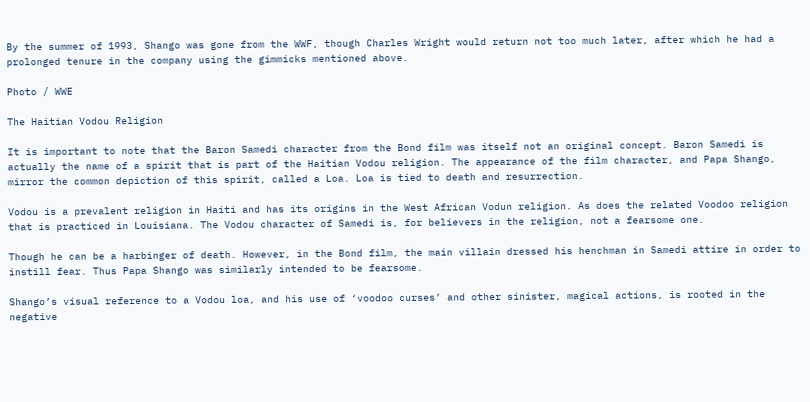By the summer of 1993, Shango was gone from the WWF, though Charles Wright would return not too much later, after which he had a prolonged tenure in the company using the gimmicks mentioned above.

Photo / WWE

The Haitian Vodou Religion

It is important to note that the Baron Samedi character from the Bond film was itself not an original concept. Baron Samedi is actually the name of a spirit that is part of the Haitian Vodou religion. The appearance of the film character, and Papa Shango, mirror the common depiction of this spirit, called a Loa. Loa is tied to death and resurrection.

Vodou is a prevalent religion in Haiti and has its origins in the West African Vodun religion. As does the related Voodoo religion that is practiced in Louisiana. The Vodou character of Samedi is, for believers in the religion, not a fearsome one.

Though he can be a harbinger of death. However, in the Bond film, the main villain dressed his henchman in Samedi attire in order to instill fear. Thus Papa Shango was similarly intended to be fearsome.

Shango’s visual reference to a Vodou loa, and his use of ‘voodoo curses’ and other sinister, magical actions, is rooted in the negative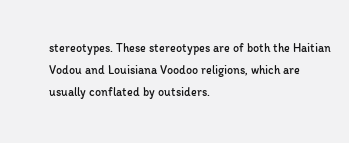stereotypes. These stereotypes are of both the Haitian Vodou and Louisiana Voodoo religions, which are usually conflated by outsiders.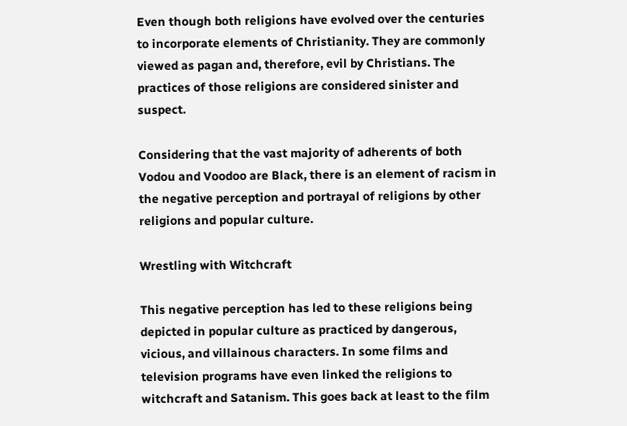Even though both religions have evolved over the centuries to incorporate elements of Christianity. They are commonly viewed as pagan and, therefore, evil by Christians. The practices of those religions are considered sinister and suspect.

Considering that the vast majority of adherents of both Vodou and Voodoo are Black, there is an element of racism in the negative perception and portrayal of religions by other religions and popular culture.

Wrestling with Witchcraft

This negative perception has led to these religions being depicted in popular culture as practiced by dangerous, vicious, and villainous characters. In some films and television programs have even linked the religions to witchcraft and Satanism. This goes back at least to the film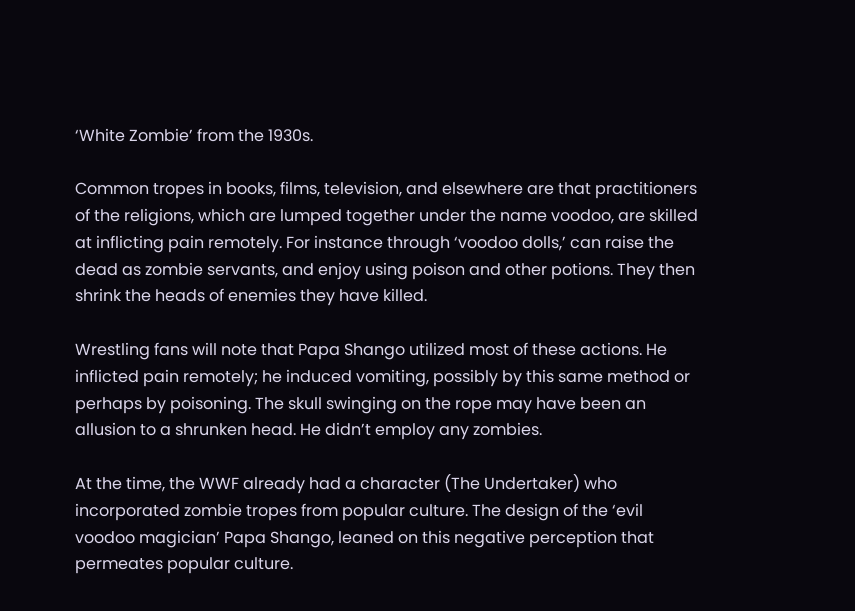‘White Zombie’ from the 1930s.

Common tropes in books, films, television, and elsewhere are that practitioners of the religions, which are lumped together under the name voodoo, are skilled at inflicting pain remotely. For instance through ‘voodoo dolls,’ can raise the dead as zombie servants, and enjoy using poison and other potions. They then shrink the heads of enemies they have killed.

Wrestling fans will note that Papa Shango utilized most of these actions. He inflicted pain remotely; he induced vomiting, possibly by this same method or perhaps by poisoning. The skull swinging on the rope may have been an allusion to a shrunken head. He didn’t employ any zombies.

At the time, the WWF already had a character (The Undertaker) who incorporated zombie tropes from popular culture. The design of the ‘evil voodoo magician’ Papa Shango, leaned on this negative perception that permeates popular culture.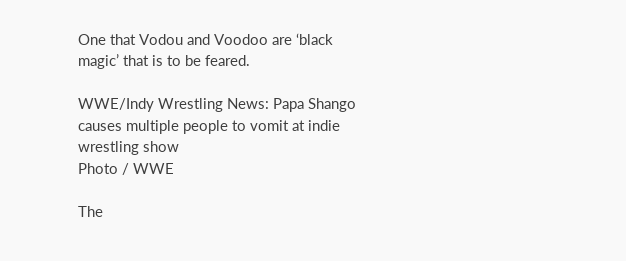One that Vodou and Voodoo are ‘black magic’ that is to be feared.

WWE/Indy Wrestling News: Papa Shango causes multiple people to vomit at indie wrestling show
Photo / WWE

The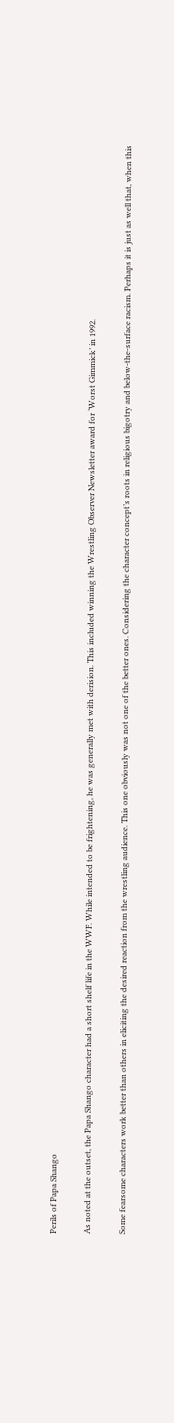Perils of Papa Shango

As noted at the outset, the Papa Shango character had a short shelf life in the WWF. While intended to be frightening, he was generally met with derision. This included winning the Wrestling Observer Newsletter award for ‘Worst Gimmick’ in 1992.

Some fearsome characters work better than others in eliciting the desired reaction from the wrestling audience. This one obviously was not one of the better ones. Considering the character concept’s roots in religious bigotry and below-the-surface racism. Perhaps it is just as well that, when this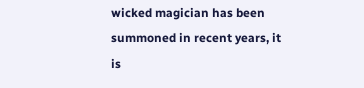wicked magician has been summoned in recent years, it is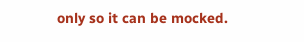only so it can be mocked.